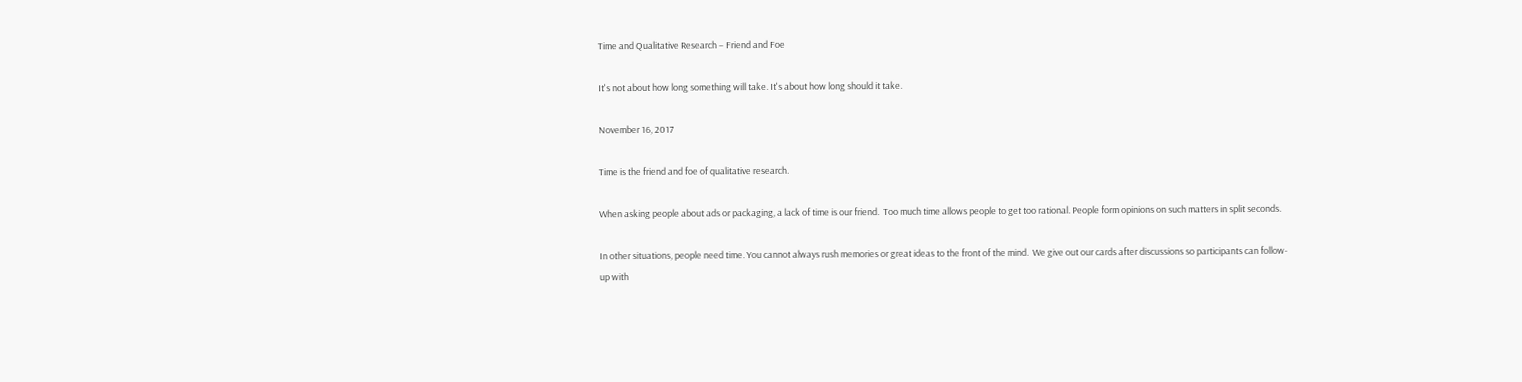Time and Qualitative Research – Friend and Foe

It's not about how long something will take. It's about how long should it take.

November 16, 2017

Time is the friend and foe of qualitative research.

When asking people about ads or packaging, a lack of time is our friend.  Too much time allows people to get too rational. People form opinions on such matters in split seconds.

In other situations, people need time. You cannot always rush memories or great ideas to the front of the mind.  We give out our cards after discussions so participants can follow-up with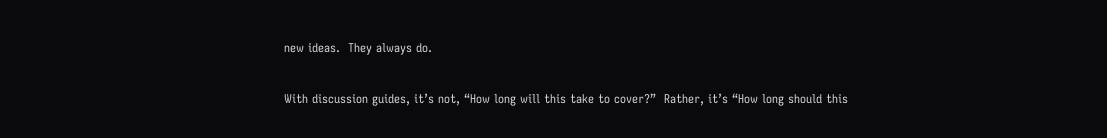new ideas.  They always do.

With discussion guides, it’s not, “How long will this take to cover?”  Rather, it’s “How long should this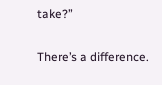take?”

There’s a difference.